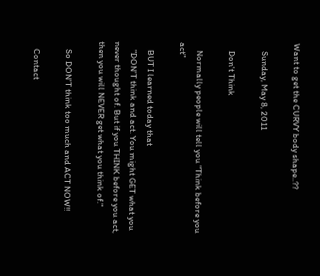Want to get the CURVY body shape..??

    Sunday, May 8, 2011

    Don't Think

    Normally people will tell you "Think before you act"

    BUT I learned today that
    "DON'T think and act. You might GET what you never thought of. But if you THINK before you act, then you will NEVER get what you think of."

    So DON'T think too much and ACT NOW!!

    Contact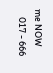me NOW
    017 - 666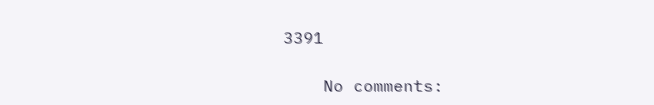3391

    No comments: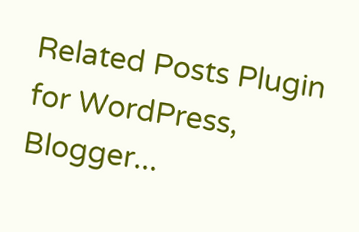Related Posts Plugin for WordPress, Blogger...